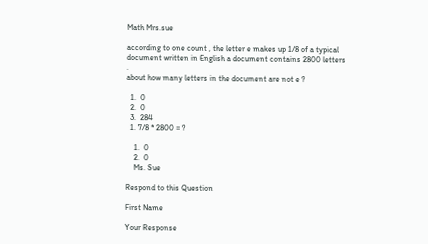Math Mrs.sue

according to one count , the letter e makes up 1/8 of a typical document written in English a document contains 2800 letters .
about how many letters in the document are not e ?

  1.  0
  2.  0
  3.  284
  1. 7/8 * 2800 = ?

    1.  0
    2.  0
    Ms. Sue

Respond to this Question

First Name

Your Response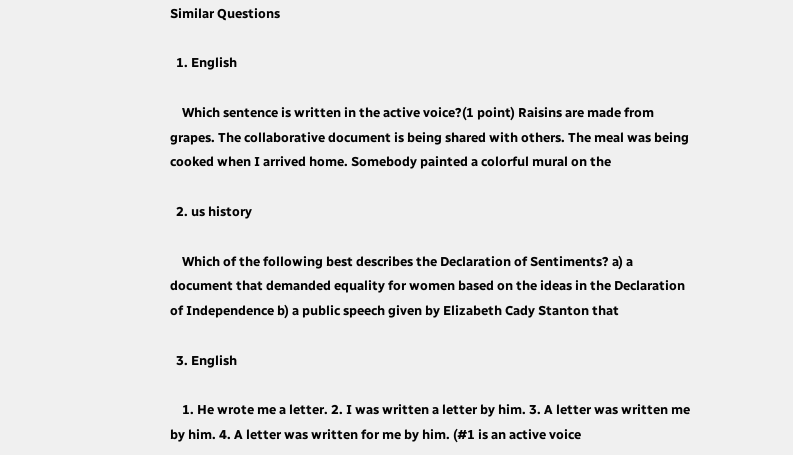Similar Questions

  1. English

    Which sentence is written in the active voice?(1 point) Raisins are made from grapes. The collaborative document is being shared with others. The meal was being cooked when I arrived home. Somebody painted a colorful mural on the

  2. us history

    Which of the following best describes the Declaration of Sentiments? a) a document that demanded equality for women based on the ideas in the Declaration of Independence b) a public speech given by Elizabeth Cady Stanton that

  3. English

    1. He wrote me a letter. 2. I was written a letter by him. 3. A letter was written me by him. 4. A letter was written for me by him. (#1 is an active voice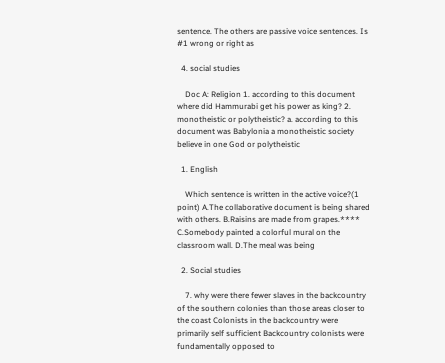sentence. The others are passive voice sentences. Is #1 wrong or right as

  4. social studies

    Doc A: Religion 1. according to this document where did Hammurabi get his power as king? 2. monotheistic or polytheistic? a. according to this document was Babylonia a monotheistic society believe in one God or polytheistic

  1. English

    Which sentence is written in the active voice?(1 point) A.The collaborative document is being shared with others. B.Raisins are made from grapes.**** C.Somebody painted a colorful mural on the classroom wall. D.The meal was being

  2. Social studies

    7. why were there fewer slaves in the backcountry of the southern colonies than those areas closer to the coast Colonists in the backcountry were primarily self sufficient Backcountry colonists were fundamentally opposed to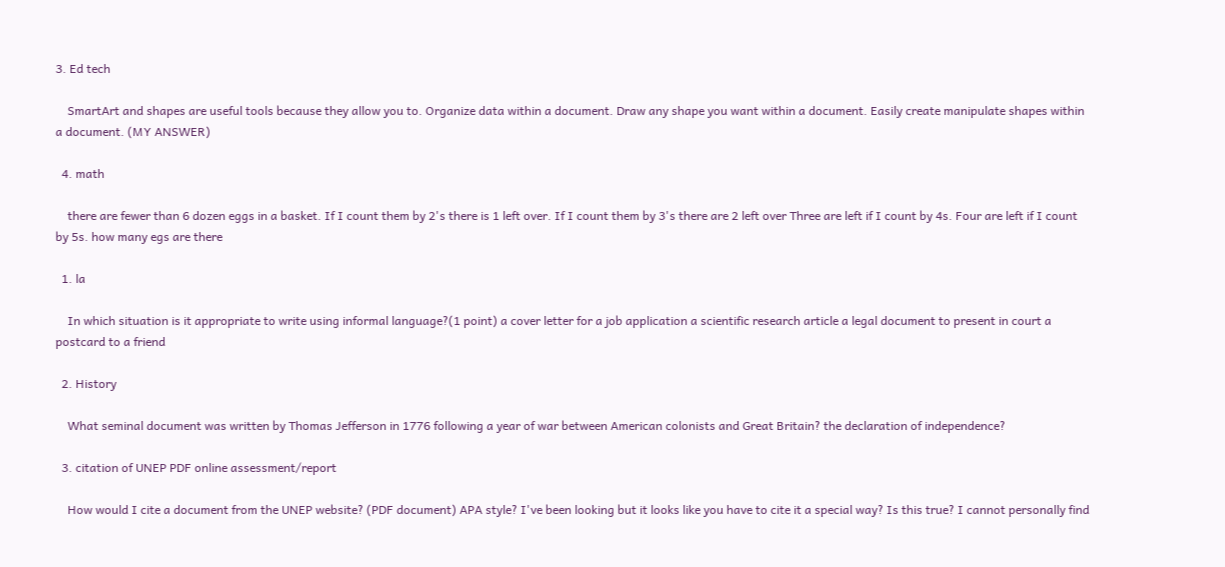3. Ed tech

    SmartArt and shapes are useful tools because they allow you to. Organize data within a document. Draw any shape you want within a document. Easily create manipulate shapes within a document. (MY ANSWER)

  4. math

    there are fewer than 6 dozen eggs in a basket. If I count them by 2's there is 1 left over. If I count them by 3's there are 2 left over Three are left if I count by 4s. Four are left if I count by 5s. how many egs are there

  1. la

    In which situation is it appropriate to write using informal language?(1 point) a cover letter for a job application a scientific research article a legal document to present in court a postcard to a friend

  2. History

    What seminal document was written by Thomas Jefferson in 1776 following a year of war between American colonists and Great Britain? the declaration of independence?

  3. citation of UNEP PDF online assessment/report

    How would I cite a document from the UNEP website? (PDF document) APA style? I've been looking but it looks like you have to cite it a special way? Is this true? I cannot personally find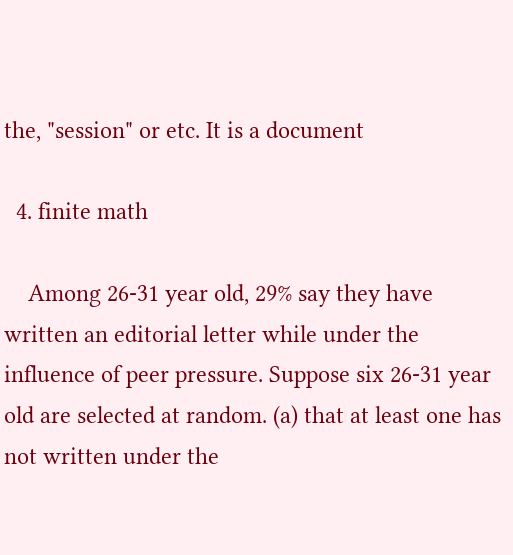the, "session" or etc. It is a document

  4. finite math

    Among 26-31 year old, 29% say they have written an editorial letter while under the influence of peer pressure. Suppose six 26-31 year old are selected at random. (a) that at least one has not written under the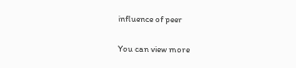influence of peer

You can view more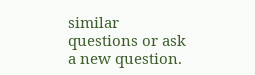similar questions or ask a new question.